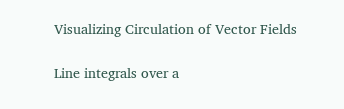Visualizing Circulation of Vector Fields

Line integrals over a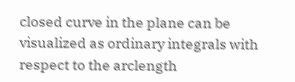closed curve in the plane can be visualized as ordinary integrals with respect to the arclength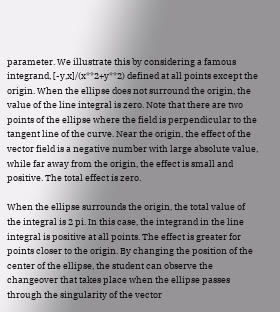parameter. We illustrate this by considering a famous integrand, [-y,x]/(x**2+y**2) defined at all points except the origin. When the ellipse does not surround the origin, the value of the line integral is zero. Note that there are two points of the ellipse where the field is perpendicular to the tangent line of the curve. Near the origin, the effect of the vector field is a negative number with large absolute value, while far away from the origin, the effect is small and positive. The total effect is zero.

When the ellipse surrounds the origin, the total value of the integral is 2 pi. In this case, the integrand in the line integral is positive at all points. The effect is greater for points closer to the origin. By changing the position of the center of the ellipse, the student can observe the changeover that takes place when the ellipse passes through the singularity of the vector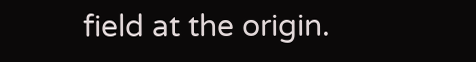field at the origin.